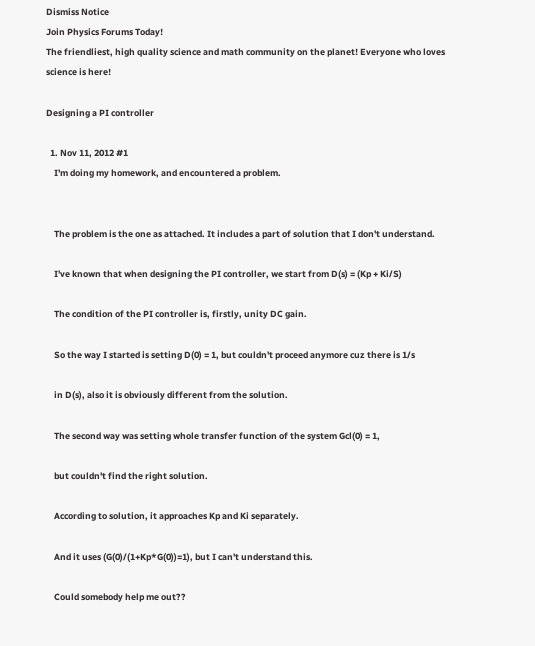Dismiss Notice
Join Physics Forums Today!
The friendliest, high quality science and math community on the planet! Everyone who loves science is here!

Designing a PI controller

  1. Nov 11, 2012 #1
    I'm doing my homework, and encountered a problem.


    The problem is the one as attached. It includes a part of solution that I don't understand.

    I've known that when designing the PI controller, we start from D(s) = (Kp + Ki/S)

    The condition of the PI controller is, firstly, unity DC gain.

    So the way I started is setting D(0) = 1, but couldn't proceed anymore cuz there is 1/s

    in D(s), also it is obviously different from the solution.

    The second way was setting whole transfer function of the system Gcl(0) = 1,

    but couldn't find the right solution.

    According to solution, it approaches Kp and Ki separately.

    And it uses (G(0)/(1+Kp*G(0))=1), but I can't understand this.

    Could somebody help me out??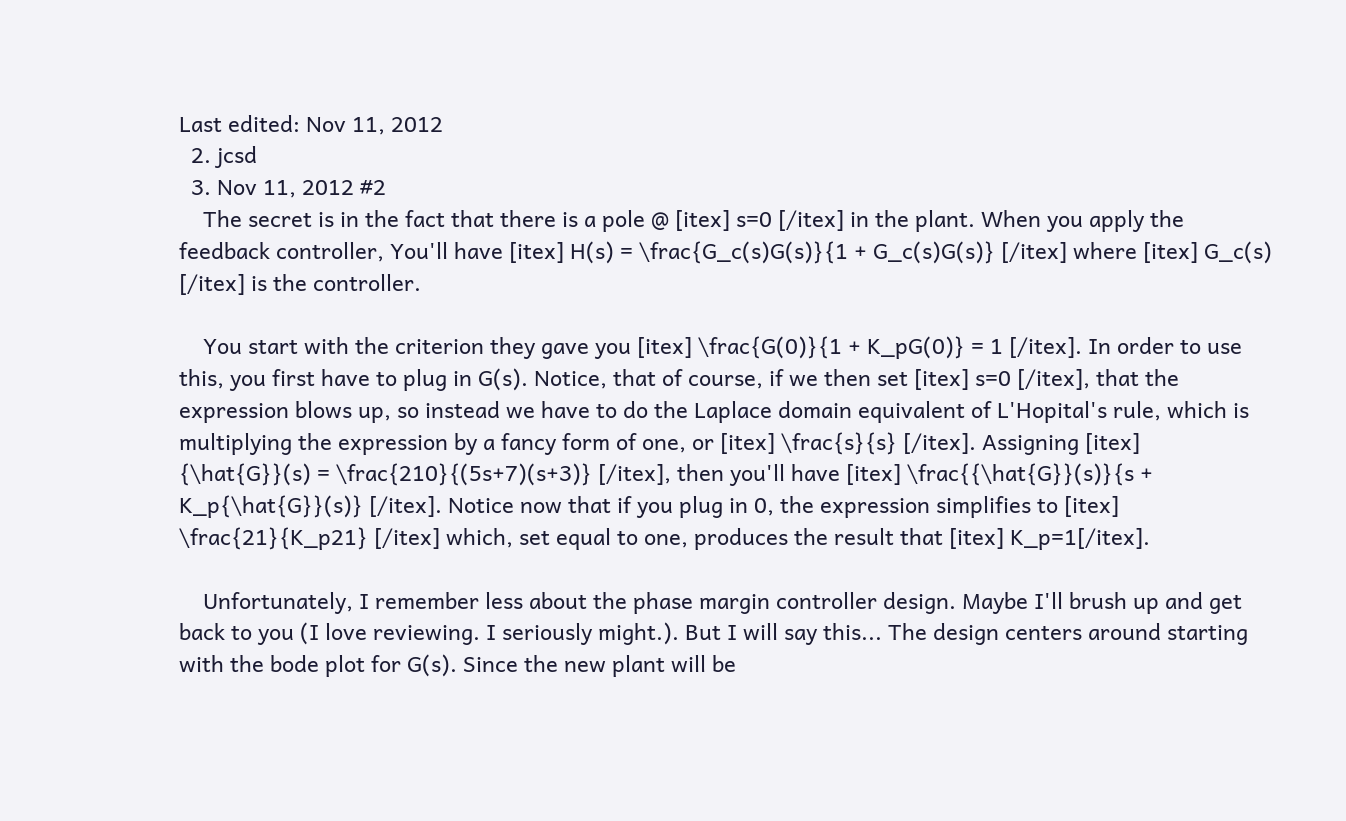Last edited: Nov 11, 2012
  2. jcsd
  3. Nov 11, 2012 #2
    The secret is in the fact that there is a pole @ [itex] s=0 [/itex] in the plant. When you apply the feedback controller, You'll have [itex] H(s) = \frac{G_c(s)G(s)}{1 + G_c(s)G(s)} [/itex] where [itex] G_c(s) [/itex] is the controller.

    You start with the criterion they gave you [itex] \frac{G(0)}{1 + K_pG(0)} = 1 [/itex]. In order to use this, you first have to plug in G(s). Notice, that of course, if we then set [itex] s=0 [/itex], that the expression blows up, so instead we have to do the Laplace domain equivalent of L'Hopital's rule, which is multiplying the expression by a fancy form of one, or [itex] \frac{s}{s} [/itex]. Assigning [itex] {\hat{G}}(s) = \frac{210}{(5s+7)(s+3)} [/itex], then you'll have [itex] \frac{{\hat{G}}(s)}{s + K_p{\hat{G}}(s)} [/itex]. Notice now that if you plug in 0, the expression simplifies to [itex] \frac{21}{K_p21} [/itex] which, set equal to one, produces the result that [itex] K_p=1[/itex].

    Unfortunately, I remember less about the phase margin controller design. Maybe I'll brush up and get back to you (I love reviewing. I seriously might.). But I will say this... The design centers around starting with the bode plot for G(s). Since the new plant will be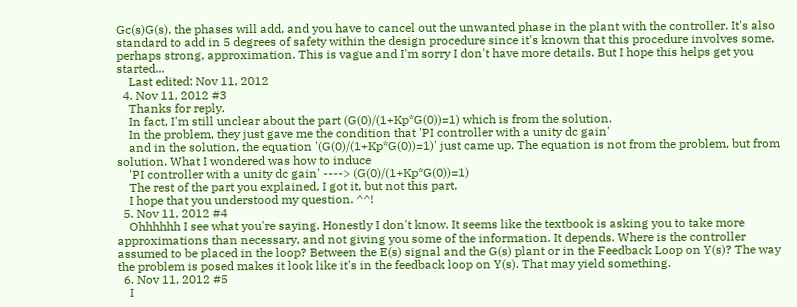Gc(s)G(s), the phases will add, and you have to cancel out the unwanted phase in the plant with the controller. It's also standard to add in 5 degrees of safety within the design procedure since it's known that this procedure involves some, perhaps strong, approximation. This is vague and I'm sorry I don't have more details. But I hope this helps get you started...
    Last edited: Nov 11, 2012
  4. Nov 11, 2012 #3
    Thanks for reply.
    In fact, I'm still unclear about the part (G(0)/(1+Kp*G(0))=1) which is from the solution.
    In the problem, they just gave me the condition that 'PI controller with a unity dc gain'
    and in the solution, the equation '(G(0)/(1+Kp*G(0))=1)' just came up. The equation is not from the problem, but from solution. What I wondered was how to induce
    'PI controller with a unity dc gain' ----> (G(0)/(1+Kp*G(0))=1)
    The rest of the part you explained, I got it, but not this part.
    I hope that you understood my question. ^^!
  5. Nov 11, 2012 #4
    Ohhhhhh I see what you're saying. Honestly I don't know. It seems like the textbook is asking you to take more approximations than necessary, and not giving you some of the information. It depends. Where is the controller assumed to be placed in the loop? Between the E(s) signal and the G(s) plant or in the Feedback Loop on Y(s)? The way the problem is posed makes it look like it's in the feedback loop on Y(s). That may yield something.
  6. Nov 11, 2012 #5
    I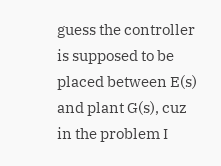guess the controller is supposed to be placed between E(s) and plant G(s), cuz in the problem I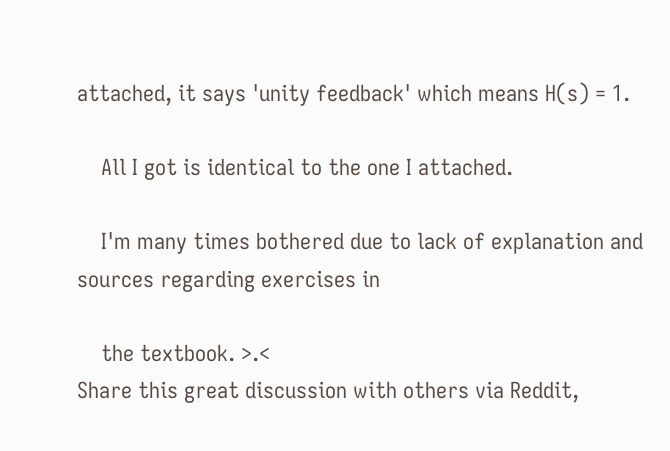attached, it says 'unity feedback' which means H(s) = 1.

    All I got is identical to the one I attached.

    I'm many times bothered due to lack of explanation and sources regarding exercises in

    the textbook. >.<
Share this great discussion with others via Reddit,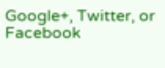Google+, Twitter, or Facebook